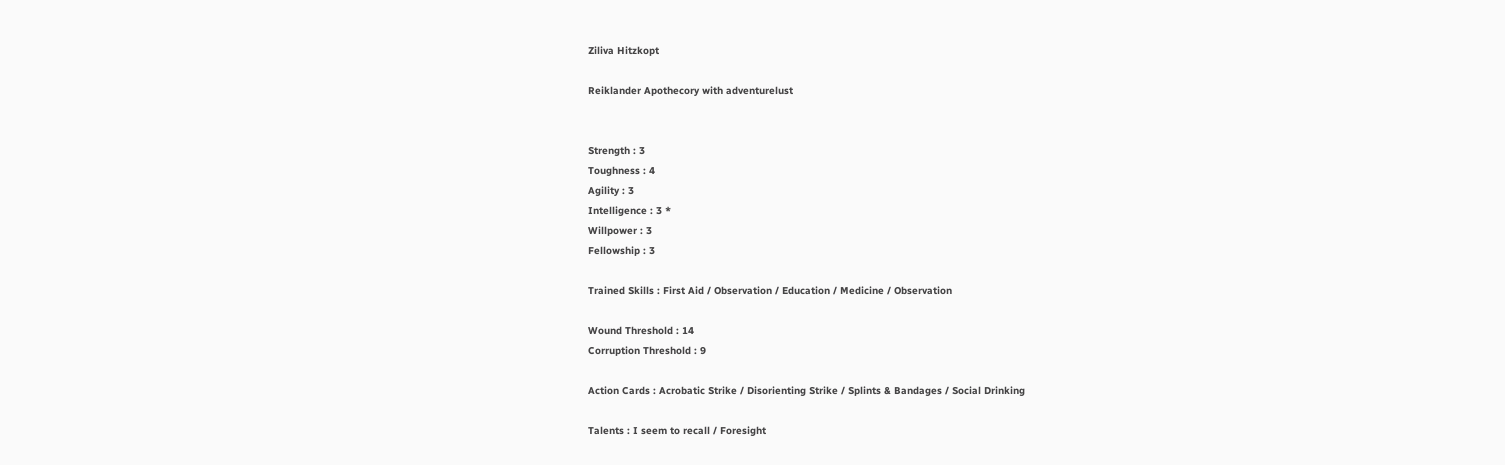Ziliva Hitzkopt

Reiklander Apothecory with adventurelust


Strength : 3
Toughness : 4
Agility : 3
Intelligence : 3 *
Willpower : 3
Fellowship : 3

Trained Skills : First Aid / Observation / Education / Medicine / Observation

Wound Threshold : 14
Corruption Threshold : 9

Action Cards : Acrobatic Strike / Disorienting Strike / Splints & Bandages / Social Drinking

Talents : I seem to recall / Foresight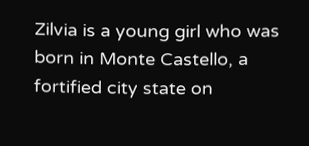Zilvia is a young girl who was born in Monte Castello, a fortified city state on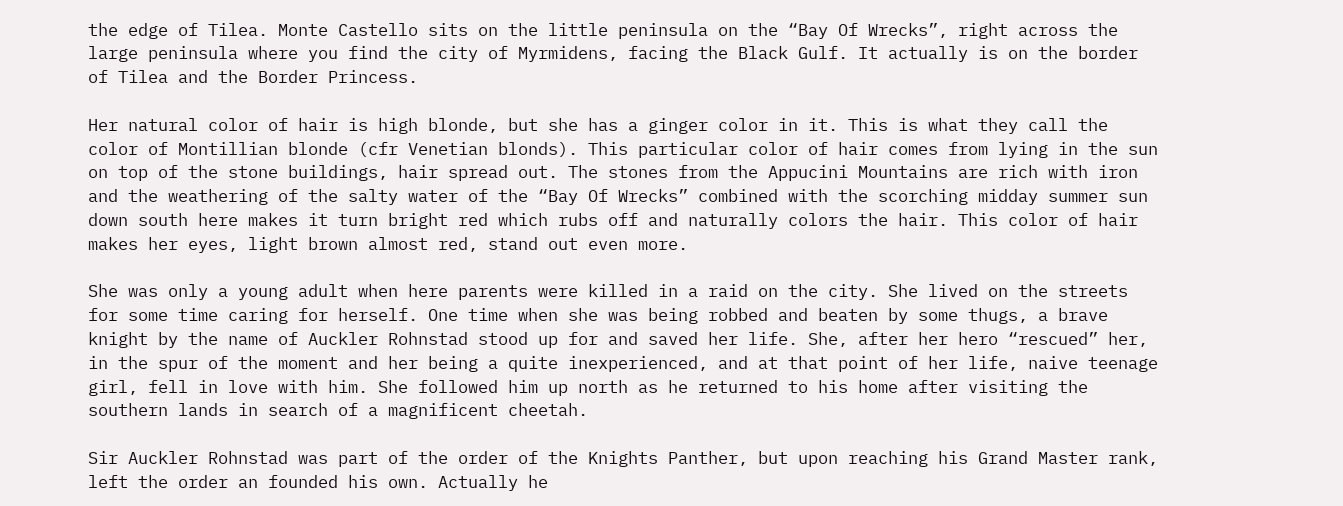the edge of Tilea. Monte Castello sits on the little peninsula on the “Bay Of Wrecks”, right across the large peninsula where you find the city of Myrmidens, facing the Black Gulf. It actually is on the border of Tilea and the Border Princess.

Her natural color of hair is high blonde, but she has a ginger color in it. This is what they call the color of Montillian blonde (cfr Venetian blonds). This particular color of hair comes from lying in the sun on top of the stone buildings, hair spread out. The stones from the Appucini Mountains are rich with iron and the weathering of the salty water of the “Bay Of Wrecks” combined with the scorching midday summer sun down south here makes it turn bright red which rubs off and naturally colors the hair. This color of hair makes her eyes, light brown almost red, stand out even more.

She was only a young adult when here parents were killed in a raid on the city. She lived on the streets for some time caring for herself. One time when she was being robbed and beaten by some thugs, a brave knight by the name of Auckler Rohnstad stood up for and saved her life. She, after her hero “rescued” her, in the spur of the moment and her being a quite inexperienced, and at that point of her life, naive teenage girl, fell in love with him. She followed him up north as he returned to his home after visiting the southern lands in search of a magnificent cheetah.

Sir Auckler Rohnstad was part of the order of the Knights Panther, but upon reaching his Grand Master rank, left the order an founded his own. Actually he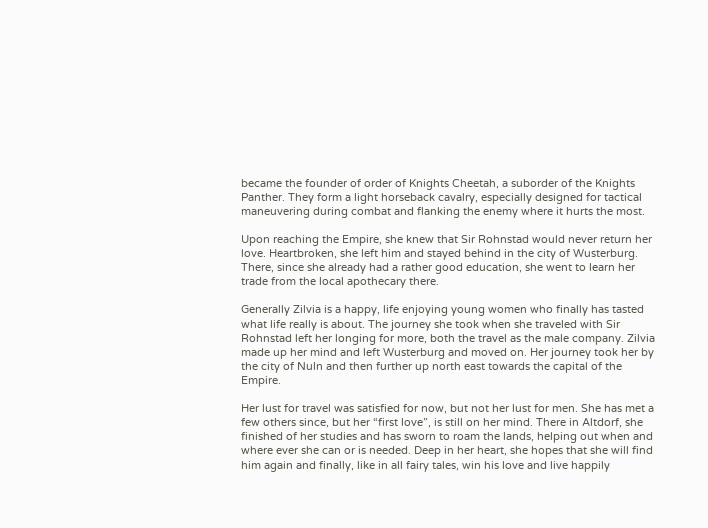became the founder of order of Knights Cheetah, a suborder of the Knights Panther. They form a light horseback cavalry, especially designed for tactical maneuvering during combat and flanking the enemy where it hurts the most.

Upon reaching the Empire, she knew that Sir Rohnstad would never return her love. Heartbroken, she left him and stayed behind in the city of Wusterburg. There, since she already had a rather good education, she went to learn her trade from the local apothecary there.

Generally Zilvia is a happy, life enjoying young women who finally has tasted what life really is about. The journey she took when she traveled with Sir Rohnstad left her longing for more, both the travel as the male company. Zilvia made up her mind and left Wusterburg and moved on. Her journey took her by the city of Nuln and then further up north east towards the capital of the Empire.

Her lust for travel was satisfied for now, but not her lust for men. She has met a few others since, but her “first love”, is still on her mind. There in Altdorf, she finished of her studies and has sworn to roam the lands, helping out when and where ever she can or is needed. Deep in her heart, she hopes that she will find him again and finally, like in all fairy tales, win his love and live happily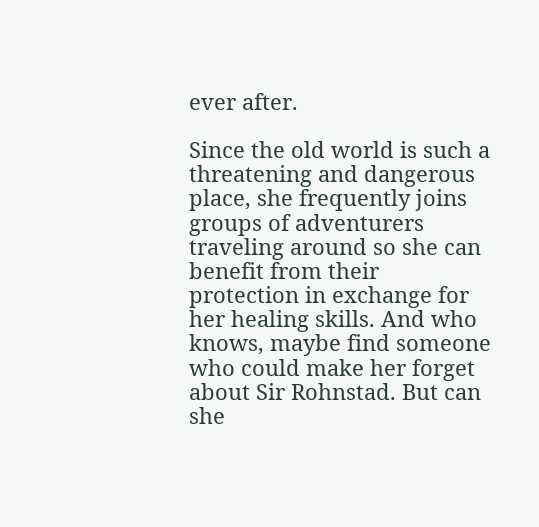ever after.

Since the old world is such a threatening and dangerous place, she frequently joins groups of adventurers traveling around so she can benefit from their protection in exchange for her healing skills. And who knows, maybe find someone who could make her forget about Sir Rohnstad. But can she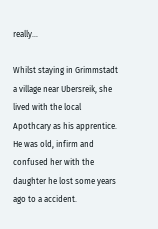really…

Whilst staying in Grimmstadt a village near Ubersreik, she lived with the local Apothcary as his apprentice. He was old, infirm and confused her with the daughter he lost some years ago to a accident.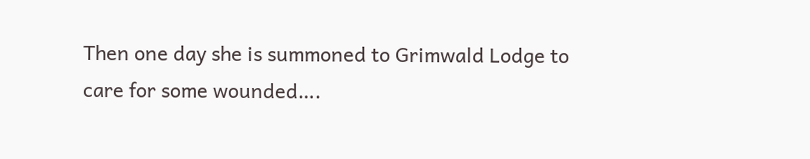Then one day she is summoned to Grimwald Lodge to care for some wounded….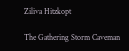Ziliva Hitzkopt

The Gathering Storm Caveman